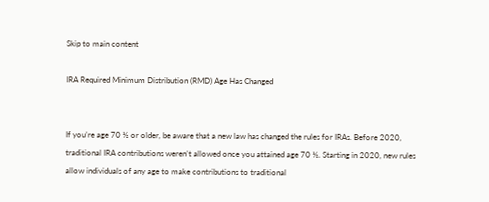Skip to main content

IRA Required Minimum Distribution (RMD) Age Has Changed


If you’re age 70 ½ or older, be aware that a new law has changed the rules for IRAs. Before 2020, traditional IRA contributions weren’t allowed once you attained age 70 ½. Starting in 2020, new rules allow individuals of any age to make contributions to traditional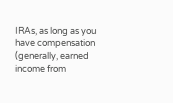IRAs, as long as you have compensation (generally, earned income from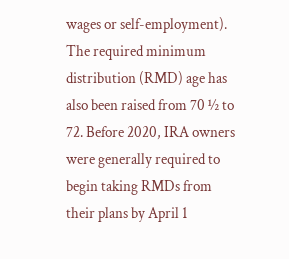wages or self-employment). The required minimum distribution (RMD) age has also been raised from 70 ½ to 72. Before 2020, IRA owners were generally required to begin taking RMDs from their plans by April 1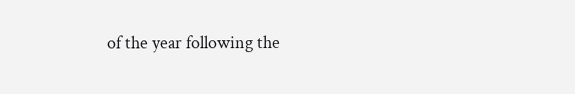of the year following the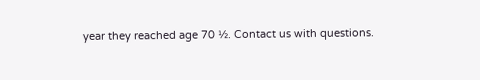year they reached age 70 ½. Contact us with questions.